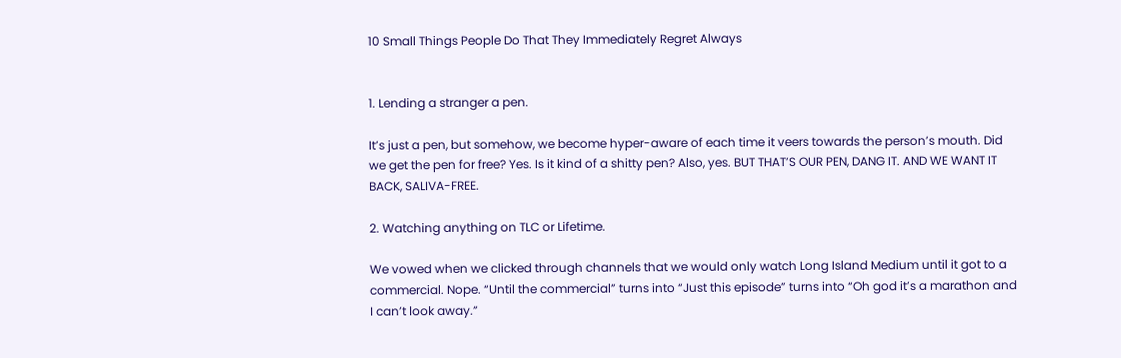10 Small Things People Do That They Immediately Regret Always


1. Lending a stranger a pen.

It’s just a pen, but somehow, we become hyper-aware of each time it veers towards the person’s mouth. Did we get the pen for free? Yes. Is it kind of a shitty pen? Also, yes. BUT THAT’S OUR PEN, DANG IT. AND WE WANT IT BACK, SALIVA-FREE.

2. Watching anything on TLC or Lifetime.

We vowed when we clicked through channels that we would only watch Long Island Medium until it got to a commercial. Nope. “Until the commercial” turns into “Just this episode” turns into “Oh god it’s a marathon and I can’t look away.”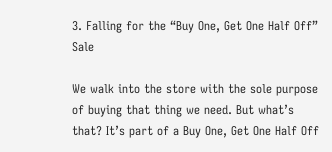3. Falling for the “Buy One, Get One Half Off” Sale

We walk into the store with the sole purpose of buying that thing we need. But what’s that? It’s part of a Buy One, Get One Half Off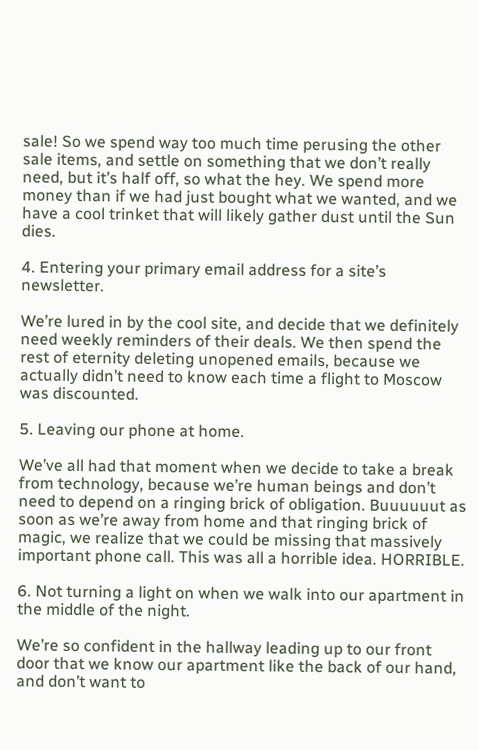sale! So we spend way too much time perusing the other sale items, and settle on something that we don’t really need, but it’s half off, so what the hey. We spend more money than if we had just bought what we wanted, and we have a cool trinket that will likely gather dust until the Sun dies.

4. Entering your primary email address for a site’s newsletter.

We’re lured in by the cool site, and decide that we definitely need weekly reminders of their deals. We then spend the rest of eternity deleting unopened emails, because we actually didn’t need to know each time a flight to Moscow was discounted.

5. Leaving our phone at home.

We’ve all had that moment when we decide to take a break from technology, because we’re human beings and don’t need to depend on a ringing brick of obligation. Buuuuuut as soon as we’re away from home and that ringing brick of magic, we realize that we could be missing that massively important phone call. This was all a horrible idea. HORRIBLE.

6. Not turning a light on when we walk into our apartment in the middle of the night.

We’re so confident in the hallway leading up to our front door that we know our apartment like the back of our hand, and don’t want to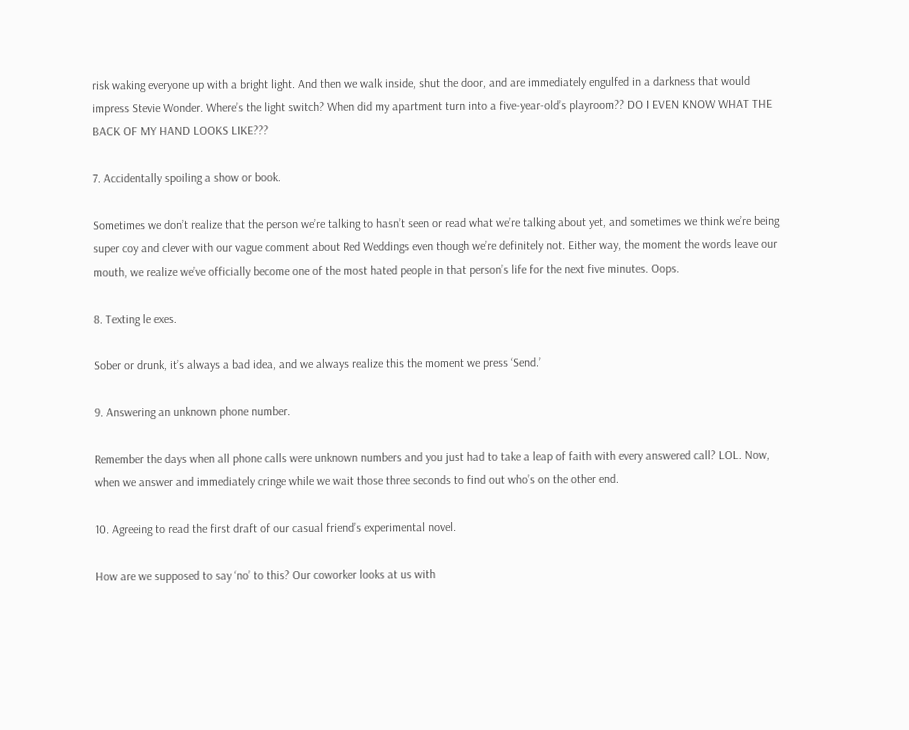risk waking everyone up with a bright light. And then we walk inside, shut the door, and are immediately engulfed in a darkness that would impress Stevie Wonder. Where’s the light switch? When did my apartment turn into a five-year-old’s playroom?? DO I EVEN KNOW WHAT THE BACK OF MY HAND LOOKS LIKE???

7. Accidentally spoiling a show or book.

Sometimes we don’t realize that the person we’re talking to hasn’t seen or read what we’re talking about yet, and sometimes we think we’re being super coy and clever with our vague comment about Red Weddings even though we’re definitely not. Either way, the moment the words leave our mouth, we realize we’ve officially become one of the most hated people in that person’s life for the next five minutes. Oops.

8. Texting le exes.

Sober or drunk, it’s always a bad idea, and we always realize this the moment we press ‘Send.’

9. Answering an unknown phone number.

Remember the days when all phone calls were unknown numbers and you just had to take a leap of faith with every answered call? LOL. Now, when we answer and immediately cringe while we wait those three seconds to find out who’s on the other end.

10. Agreeing to read the first draft of our casual friend’s experimental novel.

How are we supposed to say ‘no’ to this? Our coworker looks at us with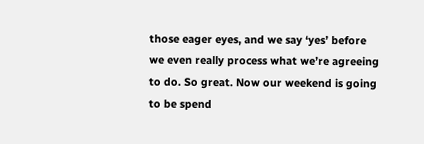those eager eyes, and we say ‘yes’ before we even really process what we’re agreeing to do. So great. Now our weekend is going to be spend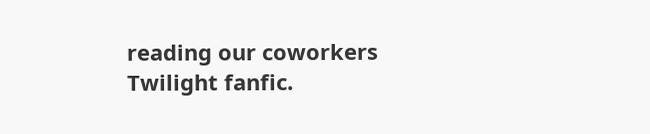reading our coworkers Twilight fanfic.